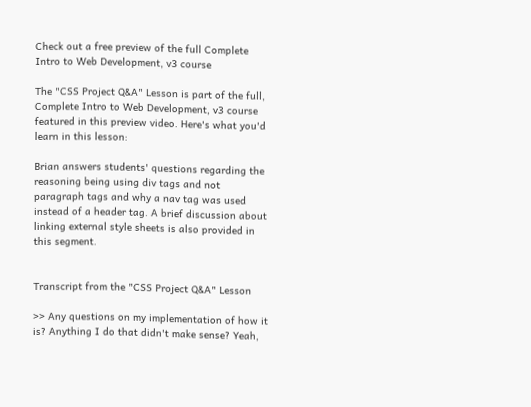Check out a free preview of the full Complete Intro to Web Development, v3 course

The "CSS Project Q&A" Lesson is part of the full, Complete Intro to Web Development, v3 course featured in this preview video. Here's what you'd learn in this lesson:

Brian answers students' questions regarding the reasoning being using div tags and not paragraph tags and why a nav tag was used instead of a header tag. A brief discussion about linking external style sheets is also provided in this segment.


Transcript from the "CSS Project Q&A" Lesson

>> Any questions on my implementation of how it is? Anything I do that didn't make sense? Yeah,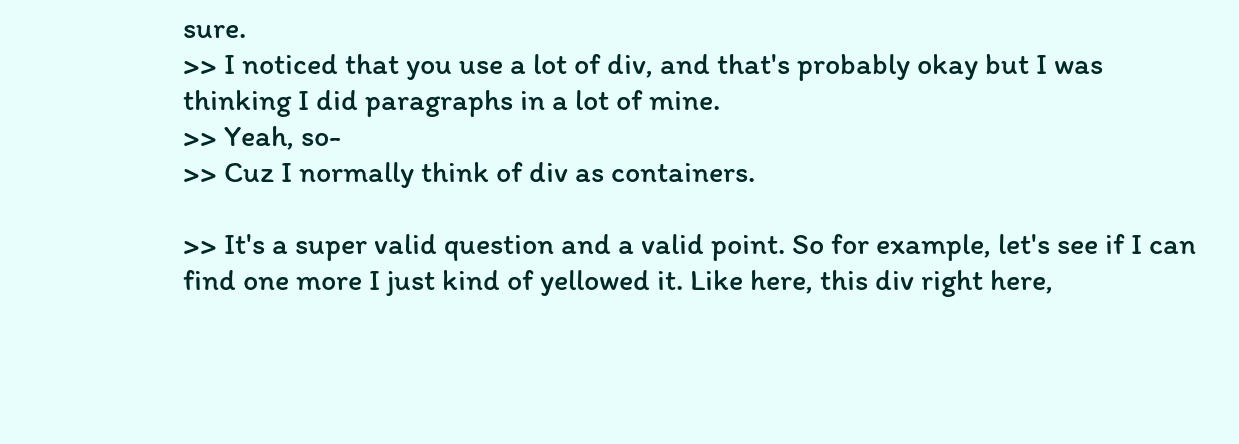sure.
>> I noticed that you use a lot of div, and that's probably okay but I was thinking I did paragraphs in a lot of mine.
>> Yeah, so-
>> Cuz I normally think of div as containers.

>> It's a super valid question and a valid point. So for example, let's see if I can find one more I just kind of yellowed it. Like here, this div right here,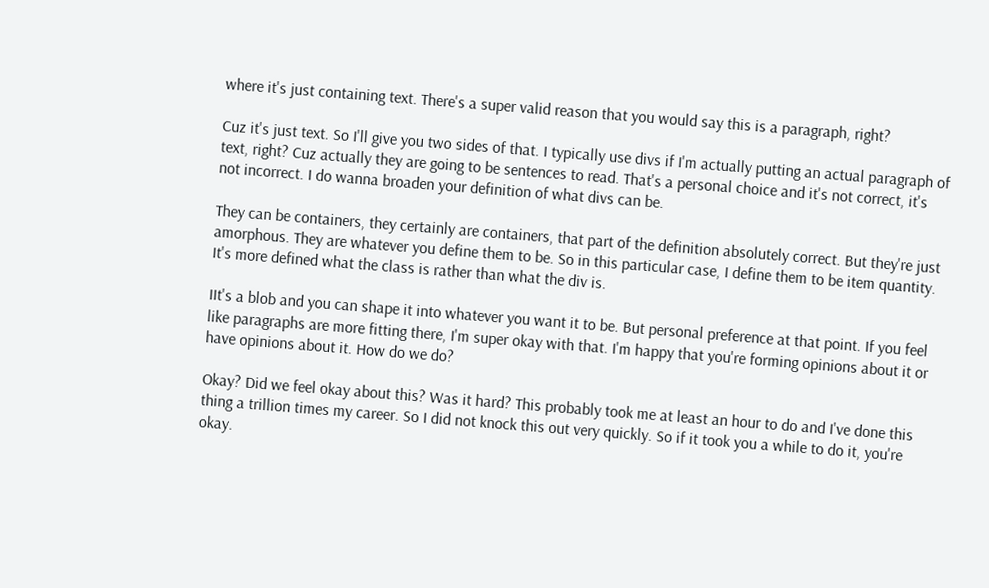where it's just containing text. There's a super valid reason that you would say this is a paragraph, right?

Cuz it's just text. So I'll give you two sides of that. I typically use divs if I'm actually putting an actual paragraph of text, right? Cuz actually they are going to be sentences to read. That's a personal choice and it's not correct, it's not incorrect. I do wanna broaden your definition of what divs can be.

They can be containers, they certainly are containers, that part of the definition absolutely correct. But they're just amorphous. They are whatever you define them to be. So in this particular case, I define them to be item quantity. It's more defined what the class is rather than what the div is.

IIt's a blob and you can shape it into whatever you want it to be. But personal preference at that point. If you feel like paragraphs are more fitting there, I'm super okay with that. I'm happy that you're forming opinions about it or have opinions about it. How do we do?

Okay? Did we feel okay about this? Was it hard? This probably took me at least an hour to do and I've done this thing a trillion times my career. So I did not knock this out very quickly. So if it took you a while to do it, you're okay.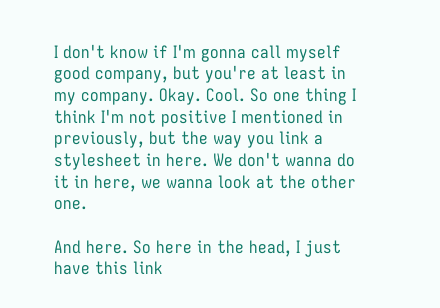I don't know if I'm gonna call myself good company, but you're at least in my company. Okay. Cool. So one thing I think I'm not positive I mentioned in previously, but the way you link a stylesheet in here. We don't wanna do it in here, we wanna look at the other one.

And here. So here in the head, I just have this link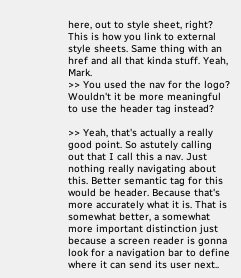here, out to style sheet, right? This is how you link to external style sheets. Same thing with an href and all that kinda stuff. Yeah, Mark.
>> You used the nav for the logo? Wouldn't it be more meaningful to use the header tag instead?

>> Yeah, that's actually a really good point. So astutely calling out that I call this a nav. Just nothing really navigating about this. Better semantic tag for this would be header. Because that's more accurately what it is. That is somewhat better, a somewhat more important distinction just because a screen reader is gonna look for a navigation bar to define where it can send its user next..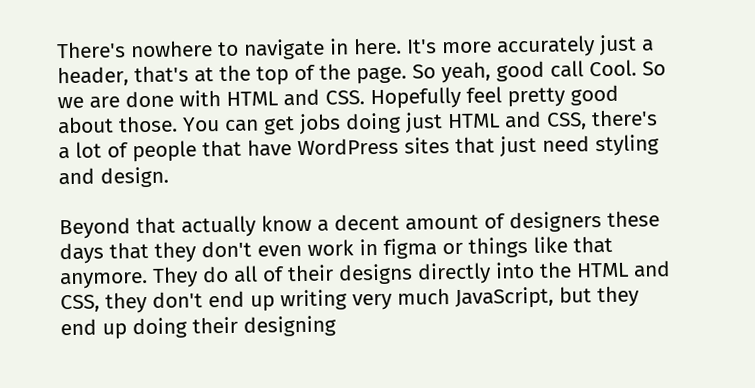There's nowhere to navigate in here. It's more accurately just a header, that's at the top of the page. So yeah, good call Cool. So we are done with HTML and CSS. Hopefully feel pretty good about those. You can get jobs doing just HTML and CSS, there's a lot of people that have WordPress sites that just need styling and design.

Beyond that actually know a decent amount of designers these days that they don't even work in figma or things like that anymore. They do all of their designs directly into the HTML and CSS, they don't end up writing very much JavaScript, but they end up doing their designing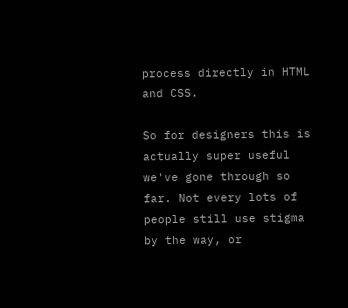process directly in HTML and CSS.

So for designers this is actually super useful we've gone through so far. Not every lots of people still use stigma by the way, or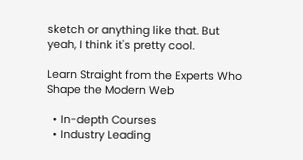sketch or anything like that. But yeah, I think it's pretty cool.

Learn Straight from the Experts Who Shape the Modern Web

  • In-depth Courses
  • Industry Leading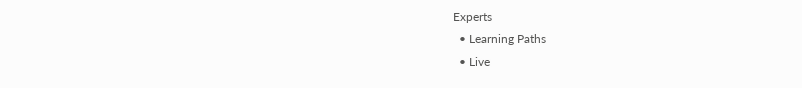Experts
  • Learning Paths
  • Live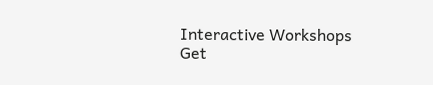Interactive Workshops
Get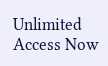Unlimited Access Now